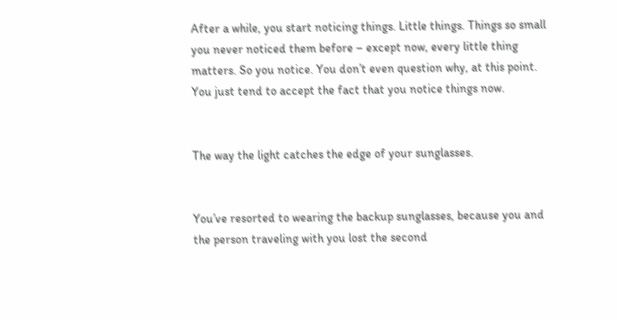After a while, you start noticing things. Little things. Things so small you never noticed them before – except now, every little thing matters. So you notice. You don’t even question why, at this point. You just tend to accept the fact that you notice things now.


The way the light catches the edge of your sunglasses.


You’ve resorted to wearing the backup sunglasses, because you and the person traveling with you lost the second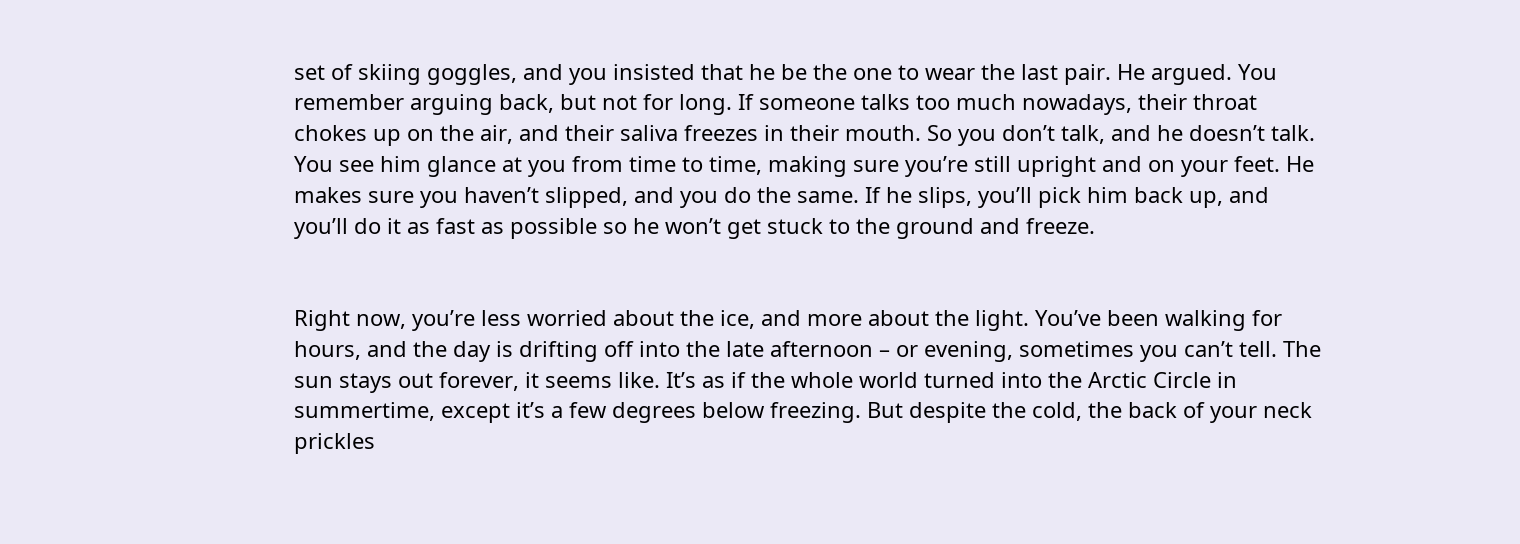set of skiing goggles, and you insisted that he be the one to wear the last pair. He argued. You remember arguing back, but not for long. If someone talks too much nowadays, their throat chokes up on the air, and their saliva freezes in their mouth. So you don’t talk, and he doesn’t talk. You see him glance at you from time to time, making sure you’re still upright and on your feet. He makes sure you haven’t slipped, and you do the same. If he slips, you’ll pick him back up, and you’ll do it as fast as possible so he won’t get stuck to the ground and freeze.


Right now, you’re less worried about the ice, and more about the light. You’ve been walking for hours, and the day is drifting off into the late afternoon – or evening, sometimes you can’t tell. The sun stays out forever, it seems like. It’s as if the whole world turned into the Arctic Circle in summertime, except it’s a few degrees below freezing. But despite the cold, the back of your neck prickles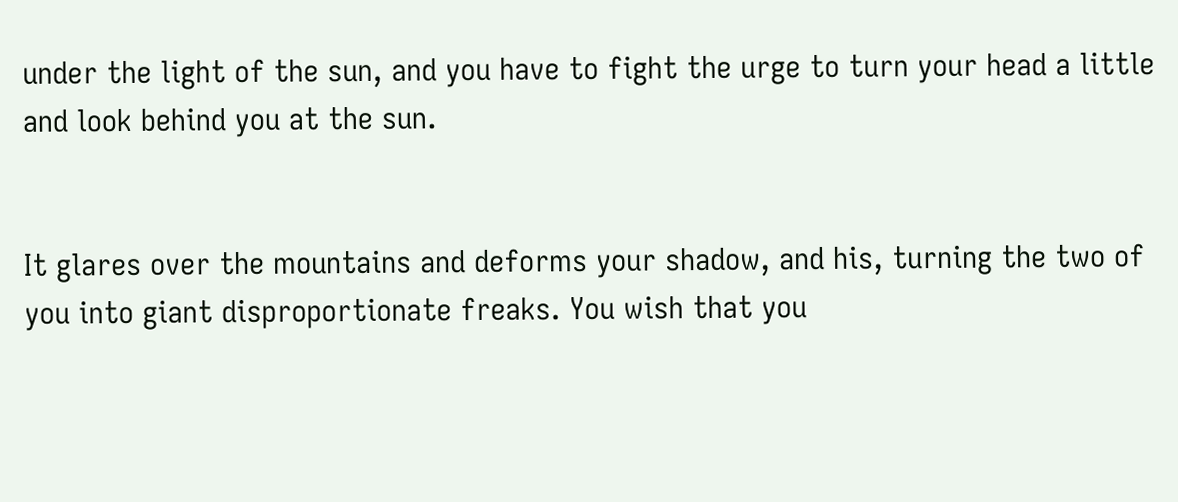under the light of the sun, and you have to fight the urge to turn your head a little and look behind you at the sun.


It glares over the mountains and deforms your shadow, and his, turning the two of you into giant disproportionate freaks. You wish that you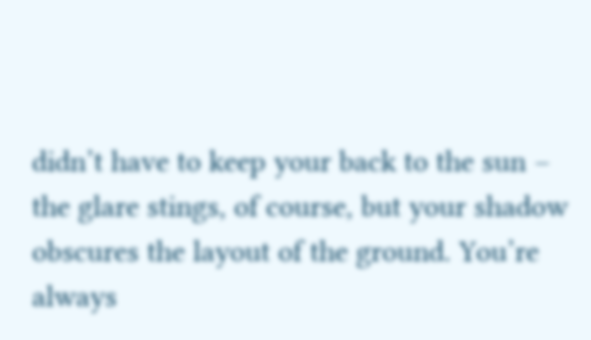didn’t have to keep your back to the sun – the glare stings, of course, but your shadow obscures the layout of the ground. You’re always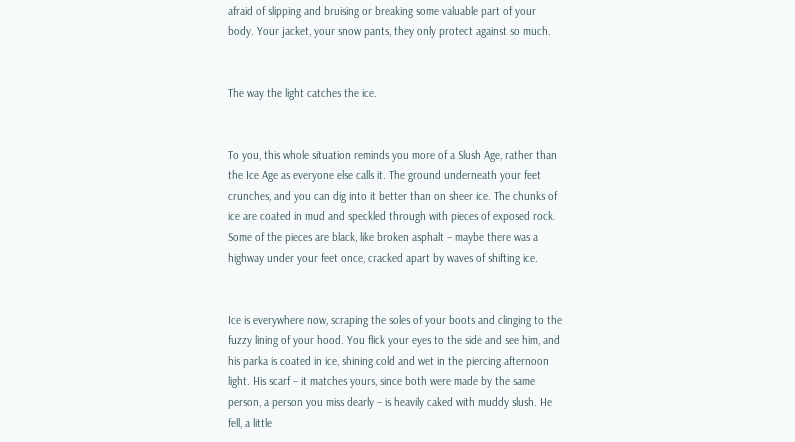afraid of slipping and bruising or breaking some valuable part of your body. Your jacket, your snow pants, they only protect against so much.


The way the light catches the ice.


To you, this whole situation reminds you more of a Slush Age, rather than the Ice Age as everyone else calls it. The ground underneath your feet crunches, and you can dig into it better than on sheer ice. The chunks of ice are coated in mud and speckled through with pieces of exposed rock. Some of the pieces are black, like broken asphalt – maybe there was a highway under your feet once, cracked apart by waves of shifting ice.


Ice is everywhere now, scraping the soles of your boots and clinging to the fuzzy lining of your hood. You flick your eyes to the side and see him, and his parka is coated in ice, shining cold and wet in the piercing afternoon light. His scarf – it matches yours, since both were made by the same person, a person you miss dearly – is heavily caked with muddy slush. He fell, a little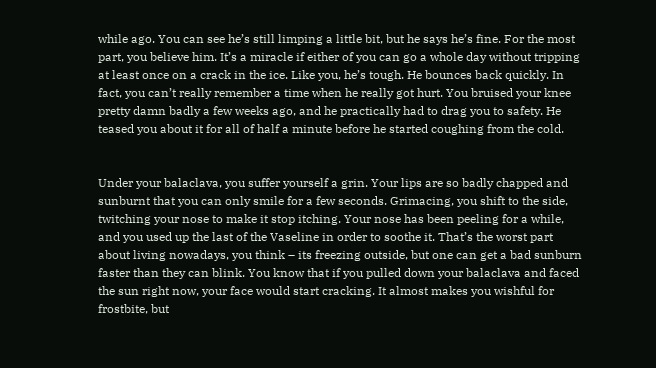while ago. You can see he’s still limping a little bit, but he says he’s fine. For the most part, you believe him. It’s a miracle if either of you can go a whole day without tripping at least once on a crack in the ice. Like you, he’s tough. He bounces back quickly. In fact, you can’t really remember a time when he really got hurt. You bruised your knee pretty damn badly a few weeks ago, and he practically had to drag you to safety. He teased you about it for all of half a minute before he started coughing from the cold.


Under your balaclava, you suffer yourself a grin. Your lips are so badly chapped and sunburnt that you can only smile for a few seconds. Grimacing, you shift to the side, twitching your nose to make it stop itching. Your nose has been peeling for a while, and you used up the last of the Vaseline in order to soothe it. That’s the worst part about living nowadays, you think – its freezing outside, but one can get a bad sunburn faster than they can blink. You know that if you pulled down your balaclava and faced the sun right now, your face would start cracking. It almost makes you wishful for frostbite, but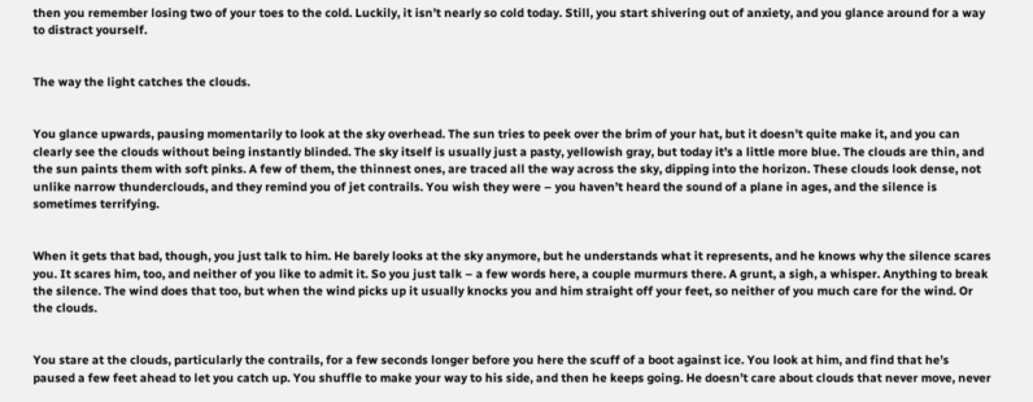then you remember losing two of your toes to the cold. Luckily, it isn’t nearly so cold today. Still, you start shivering out of anxiety, and you glance around for a way to distract yourself.


The way the light catches the clouds.


You glance upwards, pausing momentarily to look at the sky overhead. The sun tries to peek over the brim of your hat, but it doesn’t quite make it, and you can clearly see the clouds without being instantly blinded. The sky itself is usually just a pasty, yellowish gray, but today it’s a little more blue. The clouds are thin, and the sun paints them with soft pinks. A few of them, the thinnest ones, are traced all the way across the sky, dipping into the horizon. These clouds look dense, not unlike narrow thunderclouds, and they remind you of jet contrails. You wish they were – you haven’t heard the sound of a plane in ages, and the silence is sometimes terrifying.


When it gets that bad, though, you just talk to him. He barely looks at the sky anymore, but he understands what it represents, and he knows why the silence scares you. It scares him, too, and neither of you like to admit it. So you just talk – a few words here, a couple murmurs there. A grunt, a sigh, a whisper. Anything to break the silence. The wind does that too, but when the wind picks up it usually knocks you and him straight off your feet, so neither of you much care for the wind. Or the clouds.


You stare at the clouds, particularly the contrails, for a few seconds longer before you here the scuff of a boot against ice. You look at him, and find that he’s paused a few feet ahead to let you catch up. You shuffle to make your way to his side, and then he keeps going. He doesn’t care about clouds that never move, never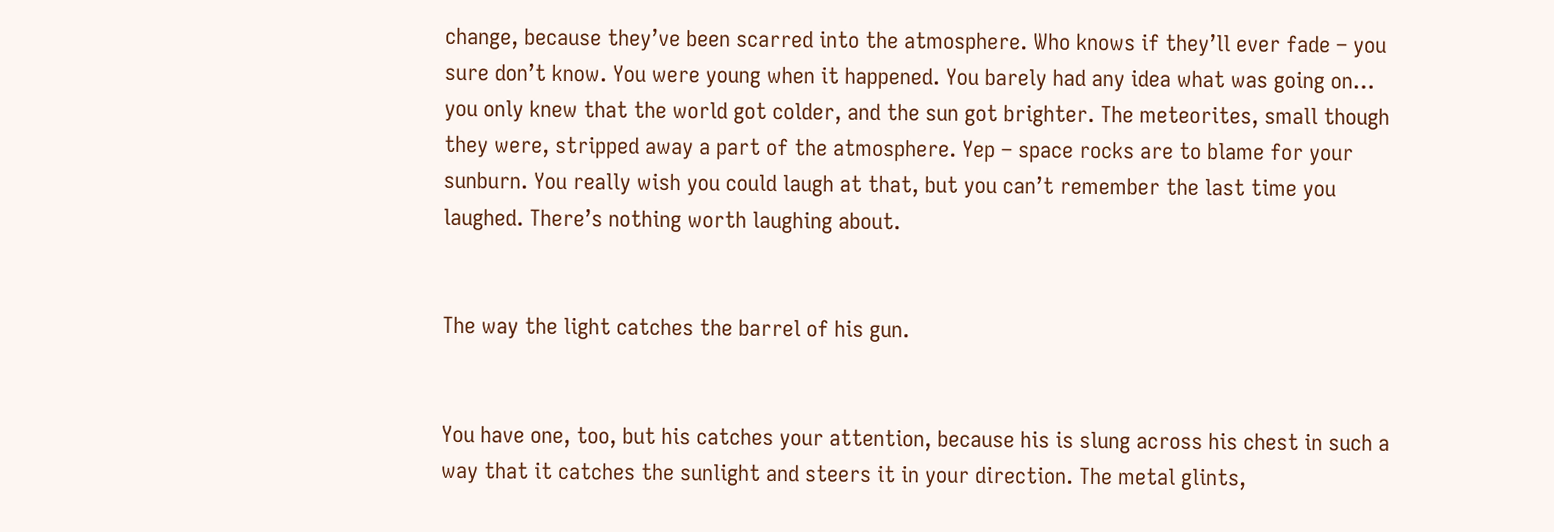change, because they’ve been scarred into the atmosphere. Who knows if they’ll ever fade – you sure don’t know. You were young when it happened. You barely had any idea what was going on… you only knew that the world got colder, and the sun got brighter. The meteorites, small though they were, stripped away a part of the atmosphere. Yep – space rocks are to blame for your sunburn. You really wish you could laugh at that, but you can’t remember the last time you laughed. There’s nothing worth laughing about.


The way the light catches the barrel of his gun.


You have one, too, but his catches your attention, because his is slung across his chest in such a way that it catches the sunlight and steers it in your direction. The metal glints,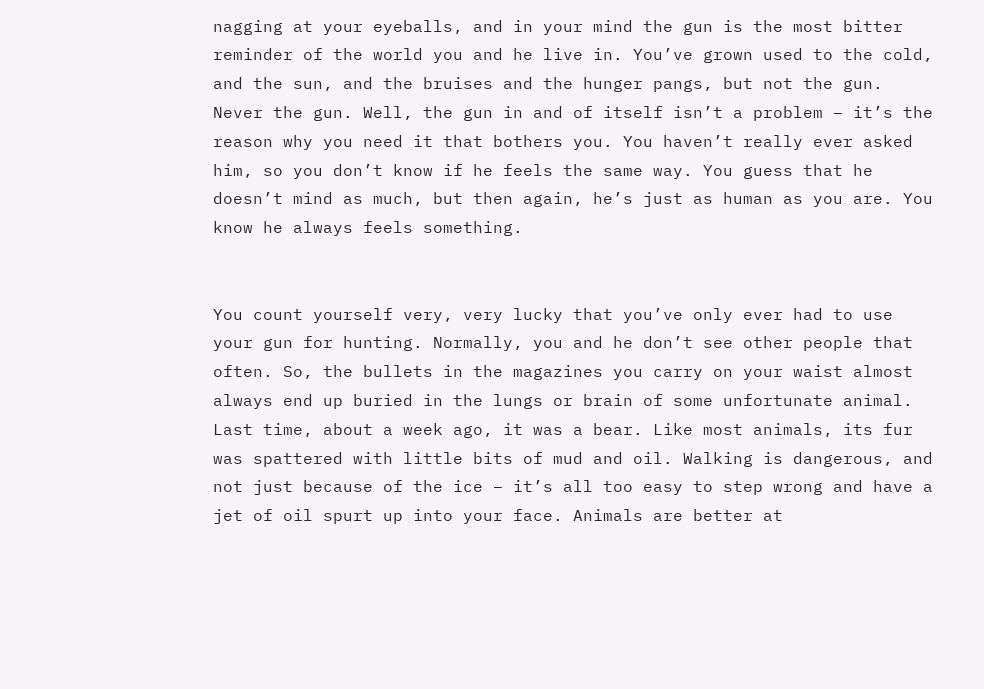nagging at your eyeballs, and in your mind the gun is the most bitter reminder of the world you and he live in. You’ve grown used to the cold, and the sun, and the bruises and the hunger pangs, but not the gun. Never the gun. Well, the gun in and of itself isn’t a problem – it’s the reason why you need it that bothers you. You haven’t really ever asked him, so you don’t know if he feels the same way. You guess that he doesn’t mind as much, but then again, he’s just as human as you are. You know he always feels something.


You count yourself very, very lucky that you’ve only ever had to use your gun for hunting. Normally, you and he don’t see other people that often. So, the bullets in the magazines you carry on your waist almost always end up buried in the lungs or brain of some unfortunate animal. Last time, about a week ago, it was a bear. Like most animals, its fur was spattered with little bits of mud and oil. Walking is dangerous, and not just because of the ice – it’s all too easy to step wrong and have a jet of oil spurt up into your face. Animals are better at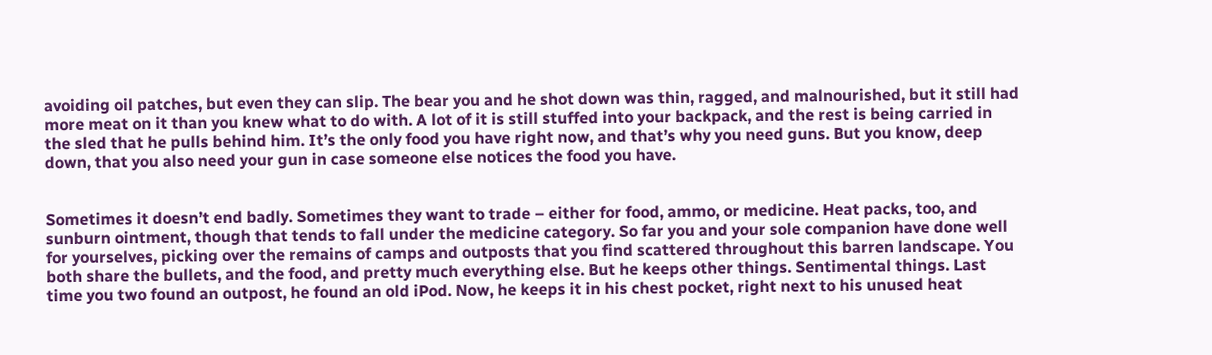avoiding oil patches, but even they can slip. The bear you and he shot down was thin, ragged, and malnourished, but it still had more meat on it than you knew what to do with. A lot of it is still stuffed into your backpack, and the rest is being carried in the sled that he pulls behind him. It’s the only food you have right now, and that’s why you need guns. But you know, deep down, that you also need your gun in case someone else notices the food you have.


Sometimes it doesn’t end badly. Sometimes they want to trade – either for food, ammo, or medicine. Heat packs, too, and sunburn ointment, though that tends to fall under the medicine category. So far you and your sole companion have done well for yourselves, picking over the remains of camps and outposts that you find scattered throughout this barren landscape. You both share the bullets, and the food, and pretty much everything else. But he keeps other things. Sentimental things. Last time you two found an outpost, he found an old iPod. Now, he keeps it in his chest pocket, right next to his unused heat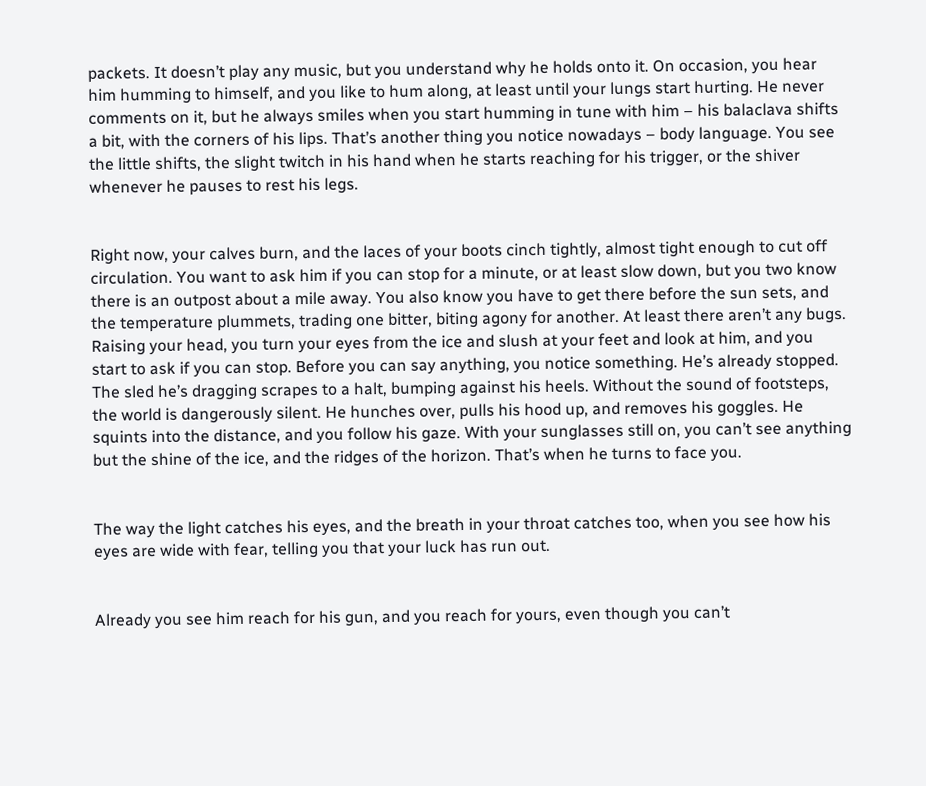packets. It doesn’t play any music, but you understand why he holds onto it. On occasion, you hear him humming to himself, and you like to hum along, at least until your lungs start hurting. He never comments on it, but he always smiles when you start humming in tune with him – his balaclava shifts a bit, with the corners of his lips. That’s another thing you notice nowadays – body language. You see the little shifts, the slight twitch in his hand when he starts reaching for his trigger, or the shiver whenever he pauses to rest his legs.


Right now, your calves burn, and the laces of your boots cinch tightly, almost tight enough to cut off circulation. You want to ask him if you can stop for a minute, or at least slow down, but you two know there is an outpost about a mile away. You also know you have to get there before the sun sets, and the temperature plummets, trading one bitter, biting agony for another. At least there aren’t any bugs. Raising your head, you turn your eyes from the ice and slush at your feet and look at him, and you start to ask if you can stop. Before you can say anything, you notice something. He’s already stopped. The sled he’s dragging scrapes to a halt, bumping against his heels. Without the sound of footsteps, the world is dangerously silent. He hunches over, pulls his hood up, and removes his goggles. He squints into the distance, and you follow his gaze. With your sunglasses still on, you can’t see anything but the shine of the ice, and the ridges of the horizon. That’s when he turns to face you.


The way the light catches his eyes, and the breath in your throat catches too, when you see how his eyes are wide with fear, telling you that your luck has run out.


Already you see him reach for his gun, and you reach for yours, even though you can’t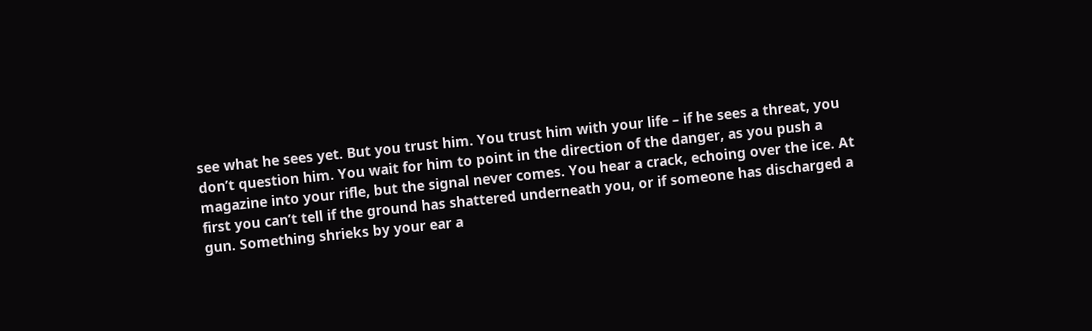see what he sees yet. But you trust him. You trust him with your life – if he sees a threat, you don’t question him. You wait for him to point in the direction of the danger, as you push a magazine into your rifle, but the signal never comes. You hear a crack, echoing over the ice. At first you can’t tell if the ground has shattered underneath you, or if someone has discharged a gun. Something shrieks by your ear a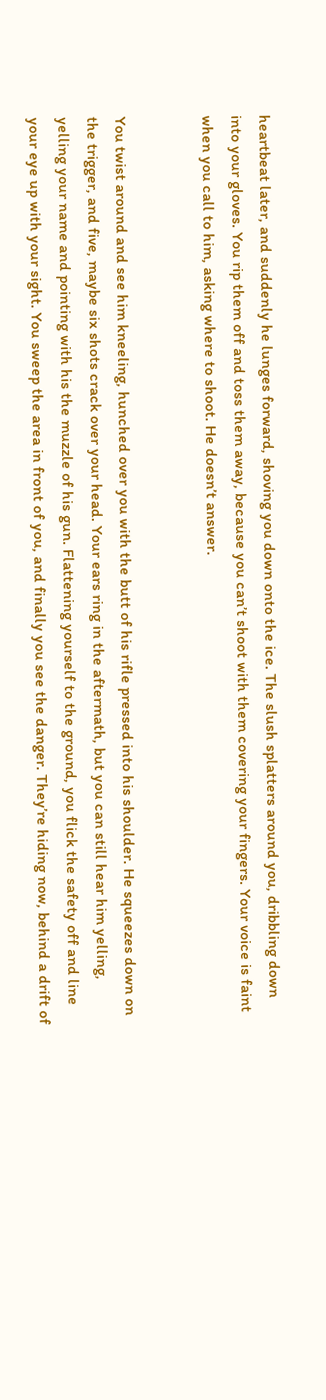heartbeat later, and suddenly he lunges forward, shoving you down onto the ice. The slush splatters around you, dribbling down into your gloves. You rip them off and toss them away, because you can’t shoot with them covering your fingers. Your voice is faint when you call to him, asking where to shoot. He doesn’t answer.


You twist around and see him kneeling, hunched over you with the butt of his rifle pressed into his shoulder. He squeezes down on the trigger, and five, maybe six shots crack over your head. Your ears ring in the aftermath, but you can still hear him yelling, yelling your name and pointing with his the muzzle of his gun. Flattening yourself to the ground, you flick the safety off and line your eye up with your sight. You sweep the area in front of you, and finally you see the danger. They’re hiding now, behind a drift of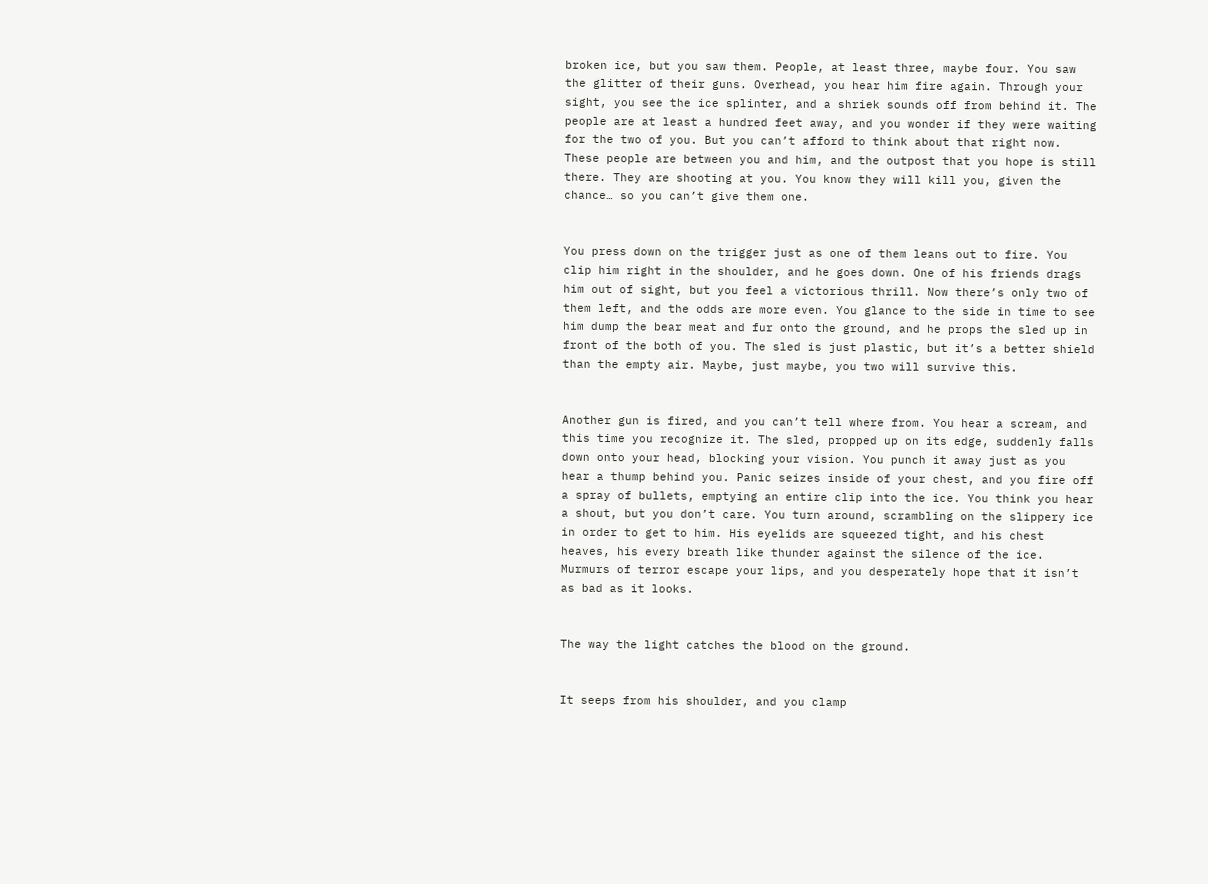broken ice, but you saw them. People, at least three, maybe four. You saw the glitter of their guns. Overhead, you hear him fire again. Through your sight, you see the ice splinter, and a shriek sounds off from behind it. The people are at least a hundred feet away, and you wonder if they were waiting for the two of you. But you can’t afford to think about that right now. These people are between you and him, and the outpost that you hope is still there. They are shooting at you. You know they will kill you, given the chance… so you can’t give them one.


You press down on the trigger just as one of them leans out to fire. You clip him right in the shoulder, and he goes down. One of his friends drags him out of sight, but you feel a victorious thrill. Now there’s only two of them left, and the odds are more even. You glance to the side in time to see him dump the bear meat and fur onto the ground, and he props the sled up in front of the both of you. The sled is just plastic, but it’s a better shield than the empty air. Maybe, just maybe, you two will survive this.


Another gun is fired, and you can’t tell where from. You hear a scream, and this time you recognize it. The sled, propped up on its edge, suddenly falls down onto your head, blocking your vision. You punch it away just as you hear a thump behind you. Panic seizes inside of your chest, and you fire off a spray of bullets, emptying an entire clip into the ice. You think you hear a shout, but you don’t care. You turn around, scrambling on the slippery ice in order to get to him. His eyelids are squeezed tight, and his chest heaves, his every breath like thunder against the silence of the ice. Murmurs of terror escape your lips, and you desperately hope that it isn’t as bad as it looks.


The way the light catches the blood on the ground.


It seeps from his shoulder, and you clamp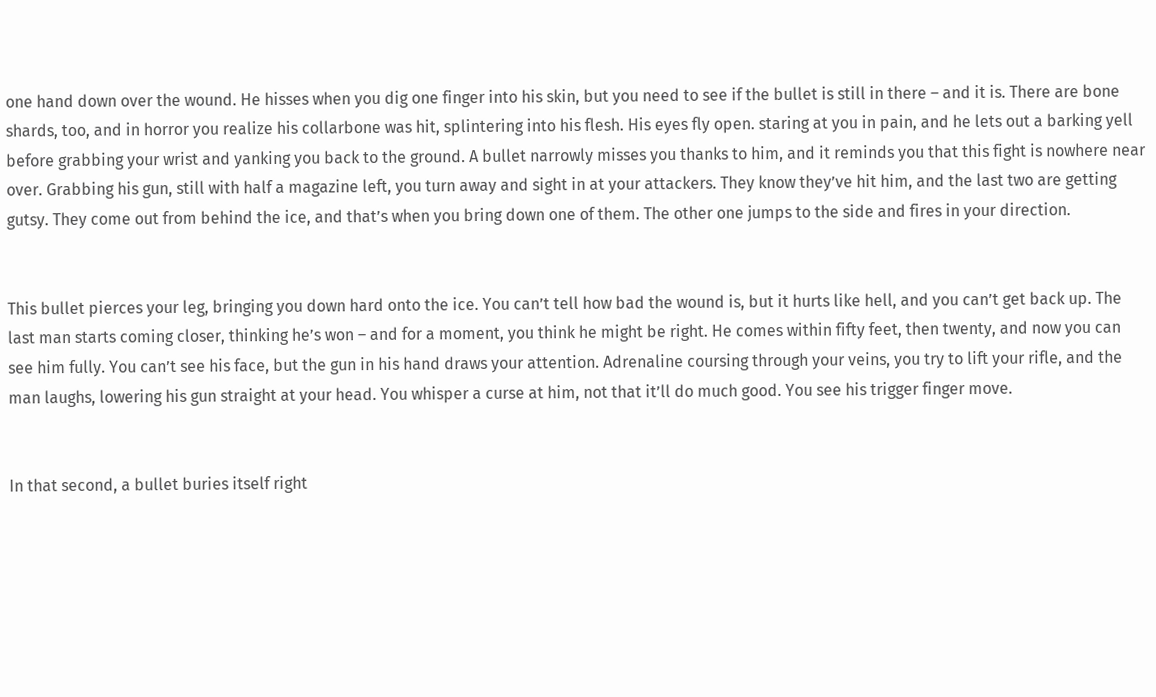one hand down over the wound. He hisses when you dig one finger into his skin, but you need to see if the bullet is still in there – and it is. There are bone shards, too, and in horror you realize his collarbone was hit, splintering into his flesh. His eyes fly open. staring at you in pain, and he lets out a barking yell before grabbing your wrist and yanking you back to the ground. A bullet narrowly misses you thanks to him, and it reminds you that this fight is nowhere near over. Grabbing his gun, still with half a magazine left, you turn away and sight in at your attackers. They know they’ve hit him, and the last two are getting gutsy. They come out from behind the ice, and that’s when you bring down one of them. The other one jumps to the side and fires in your direction.


This bullet pierces your leg, bringing you down hard onto the ice. You can’t tell how bad the wound is, but it hurts like hell, and you can’t get back up. The last man starts coming closer, thinking he’s won – and for a moment, you think he might be right. He comes within fifty feet, then twenty, and now you can see him fully. You can’t see his face, but the gun in his hand draws your attention. Adrenaline coursing through your veins, you try to lift your rifle, and the man laughs, lowering his gun straight at your head. You whisper a curse at him, not that it’ll do much good. You see his trigger finger move.


In that second, a bullet buries itself right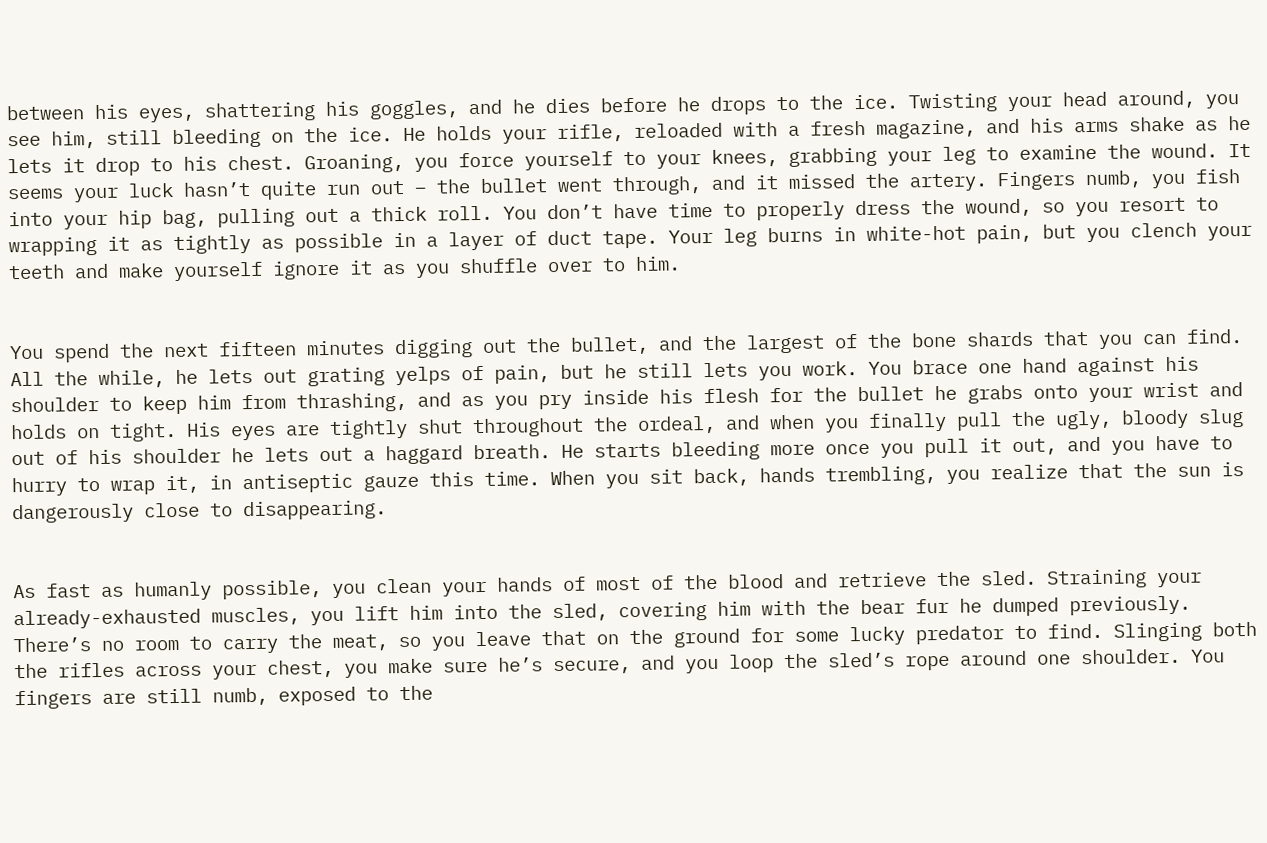between his eyes, shattering his goggles, and he dies before he drops to the ice. Twisting your head around, you see him, still bleeding on the ice. He holds your rifle, reloaded with a fresh magazine, and his arms shake as he lets it drop to his chest. Groaning, you force yourself to your knees, grabbing your leg to examine the wound. It seems your luck hasn’t quite run out – the bullet went through, and it missed the artery. Fingers numb, you fish into your hip bag, pulling out a thick roll. You don’t have time to properly dress the wound, so you resort to wrapping it as tightly as possible in a layer of duct tape. Your leg burns in white-hot pain, but you clench your teeth and make yourself ignore it as you shuffle over to him.


You spend the next fifteen minutes digging out the bullet, and the largest of the bone shards that you can find. All the while, he lets out grating yelps of pain, but he still lets you work. You brace one hand against his shoulder to keep him from thrashing, and as you pry inside his flesh for the bullet he grabs onto your wrist and holds on tight. His eyes are tightly shut throughout the ordeal, and when you finally pull the ugly, bloody slug out of his shoulder he lets out a haggard breath. He starts bleeding more once you pull it out, and you have to hurry to wrap it, in antiseptic gauze this time. When you sit back, hands trembling, you realize that the sun is dangerously close to disappearing.


As fast as humanly possible, you clean your hands of most of the blood and retrieve the sled. Straining your already-exhausted muscles, you lift him into the sled, covering him with the bear fur he dumped previously. There’s no room to carry the meat, so you leave that on the ground for some lucky predator to find. Slinging both the rifles across your chest, you make sure he’s secure, and you loop the sled’s rope around one shoulder. You fingers are still numb, exposed to the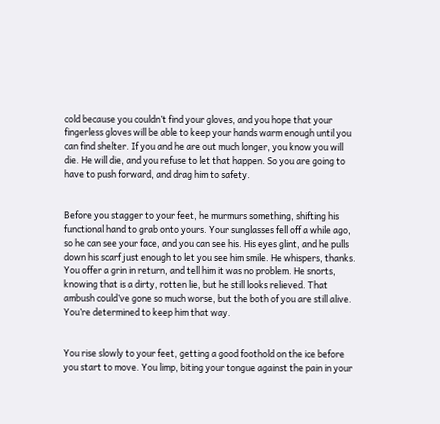cold because you couldn’t find your gloves, and you hope that your fingerless gloves will be able to keep your hands warm enough until you can find shelter. If you and he are out much longer, you know you will die. He will die, and you refuse to let that happen. So you are going to have to push forward, and drag him to safety.


Before you stagger to your feet, he murmurs something, shifting his functional hand to grab onto yours. Your sunglasses fell off a while ago, so he can see your face, and you can see his. His eyes glint, and he pulls down his scarf just enough to let you see him smile. He whispers, thanks. You offer a grin in return, and tell him it was no problem. He snorts, knowing that is a dirty, rotten lie, but he still looks relieved. That ambush could’ve gone so much worse, but the both of you are still alive. You’re determined to keep him that way.


You rise slowly to your feet, getting a good foothold on the ice before you start to move. You limp, biting your tongue against the pain in your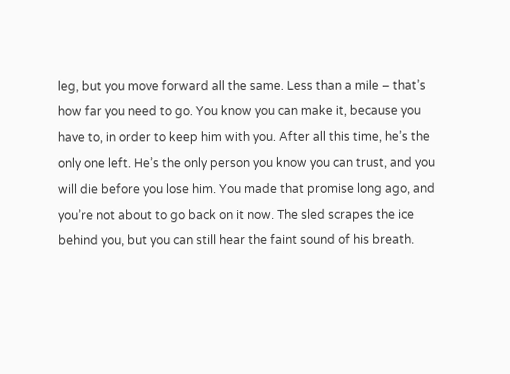leg, but you move forward all the same. Less than a mile – that’s how far you need to go. You know you can make it, because you have to, in order to keep him with you. After all this time, he’s the only one left. He’s the only person you know you can trust, and you will die before you lose him. You made that promise long ago, and you’re not about to go back on it now. The sled scrapes the ice behind you, but you can still hear the faint sound of his breath.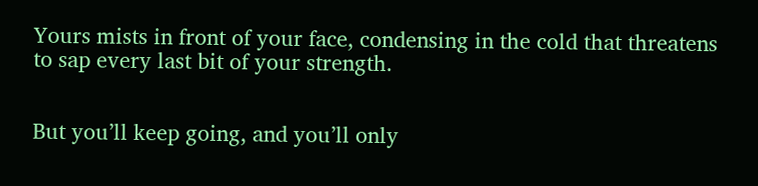Yours mists in front of your face, condensing in the cold that threatens to sap every last bit of your strength.


But you’ll keep going, and you’ll only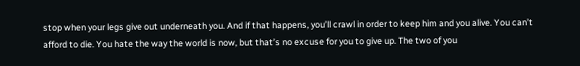stop when your legs give out underneath you. And if that happens, you’ll crawl in order to keep him and you alive. You can’t afford to die. You hate the way the world is now, but that’s no excuse for you to give up. The two of you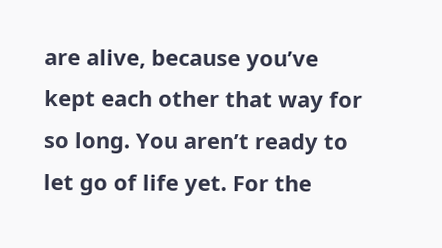are alive, because you’ve kept each other that way for so long. You aren’t ready to let go of life yet. For the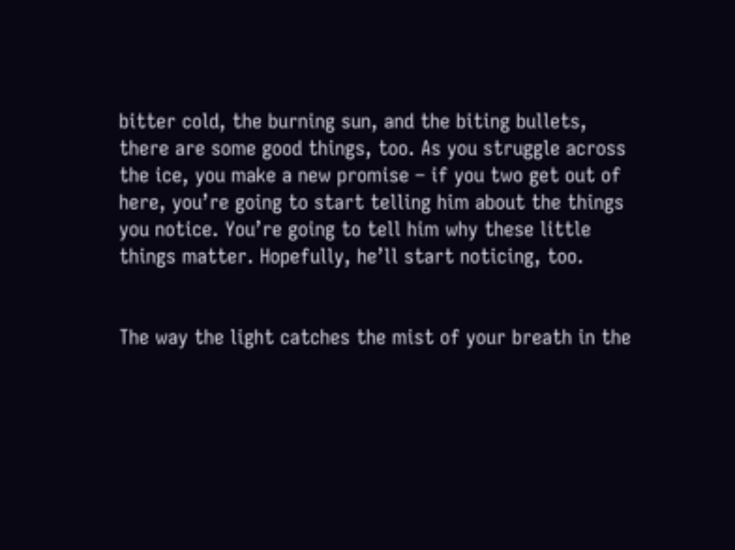bitter cold, the burning sun, and the biting bullets, there are some good things, too. As you struggle across the ice, you make a new promise – if you two get out of here, you’re going to start telling him about the things you notice. You’re going to tell him why these little things matter. Hopefully, he’ll start noticing, too.


The way the light catches the mist of your breath in the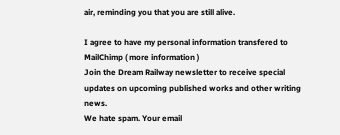air, reminding you that you are still alive.

I agree to have my personal information transfered to MailChimp ( more information )
Join the Dream Railway newsletter to receive special updates on upcoming published works and other writing news.
We hate spam. Your email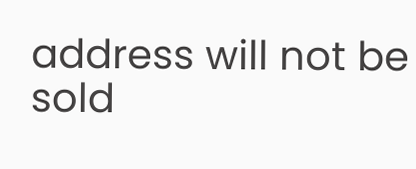address will not be sold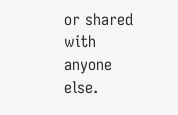or shared with anyone else.